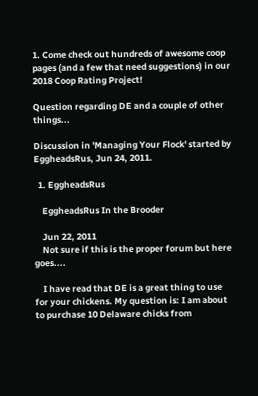1. Come check out hundreds of awesome coop pages (and a few that need suggestions) in our 2018 Coop Rating Project!

Question regarding DE and a couple of other things...

Discussion in 'Managing Your Flock' started by EggheadsRus, Jun 24, 2011.

  1. EggheadsRus

    EggheadsRus In the Brooder

    Jun 22, 2011
    Not sure if this is the proper forum but here goes....

    I have read that DE is a great thing to use for your chickens. My question is: I am about to purchase 10 Delaware chicks from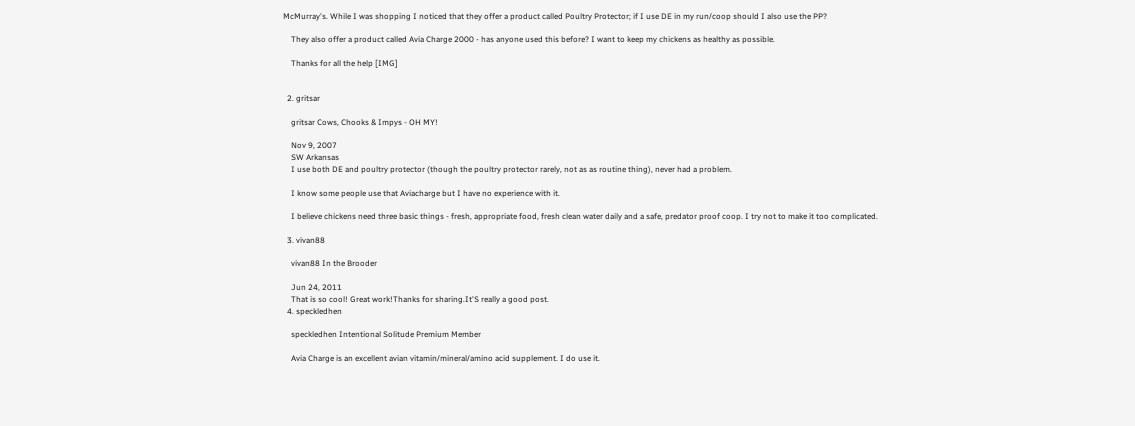McMurray's. While I was shopping I noticed that they offer a product called Poultry Protector; if I use DE in my run/coop should I also use the PP?

    They also offer a product called Avia Charge 2000 - has anyone used this before? I want to keep my chickens as healthy as possible.

    Thanks for all the help [IMG]


  2. gritsar

    gritsar Cows, Chooks & Impys - OH MY!

    Nov 9, 2007
    SW Arkansas
    I use both DE and poultry protector (though the poultry protector rarely, not as as routine thing), never had a problem.

    I know some people use that Aviacharge but I have no experience with it.

    I believe chickens need three basic things - fresh, appropriate food, fresh clean water daily and a safe, predator proof coop. I try not to make it too complicated.

  3. vivan88

    vivan88 In the Brooder

    Jun 24, 2011
    That is so cool! Great work!Thanks for sharing.It'S really a good post.
  4. speckledhen

    speckledhen Intentional Solitude Premium Member

    Avia Charge is an excellent avian vitamin/mineral/amino acid supplement. I do use it.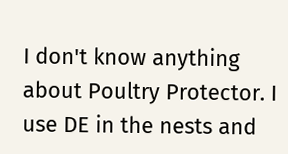I don't know anything about Poultry Protector. I use DE in the nests and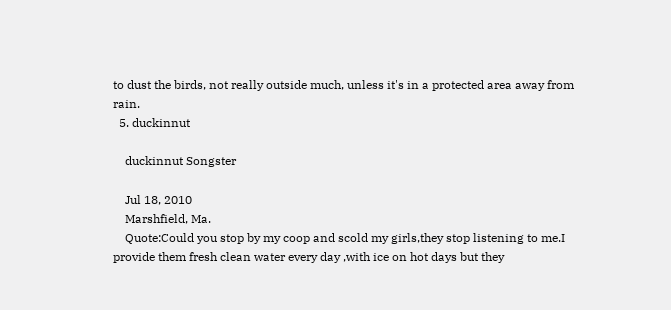to dust the birds, not really outside much, unless it's in a protected area away from rain.
  5. duckinnut

    duckinnut Songster

    Jul 18, 2010
    Marshfield, Ma.
    Quote:Could you stop by my coop and scold my girls,they stop listening to me.I provide them fresh clean water every day ,with ice on hot days but they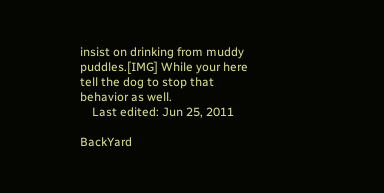insist on drinking from muddy puddles.[IMG] While your here tell the dog to stop that behavior as well.
    Last edited: Jun 25, 2011

BackYard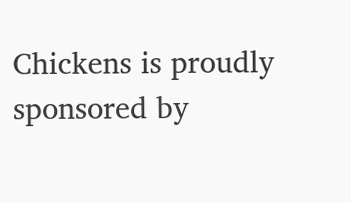Chickens is proudly sponsored by